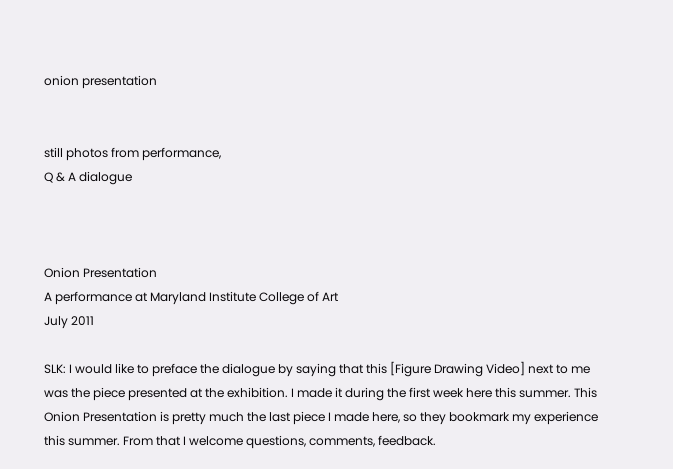onion presentation


still photos from performance,
Q & A dialogue



Onion Presentation
A performance at Maryland Institute College of Art
July 2011

SLK: I would like to preface the dialogue by saying that this [Figure Drawing Video] next to me was the piece presented at the exhibition. I made it during the first week here this summer. This Onion Presentation is pretty much the last piece I made here, so they bookmark my experience this summer. From that I welcome questions, comments, feedback.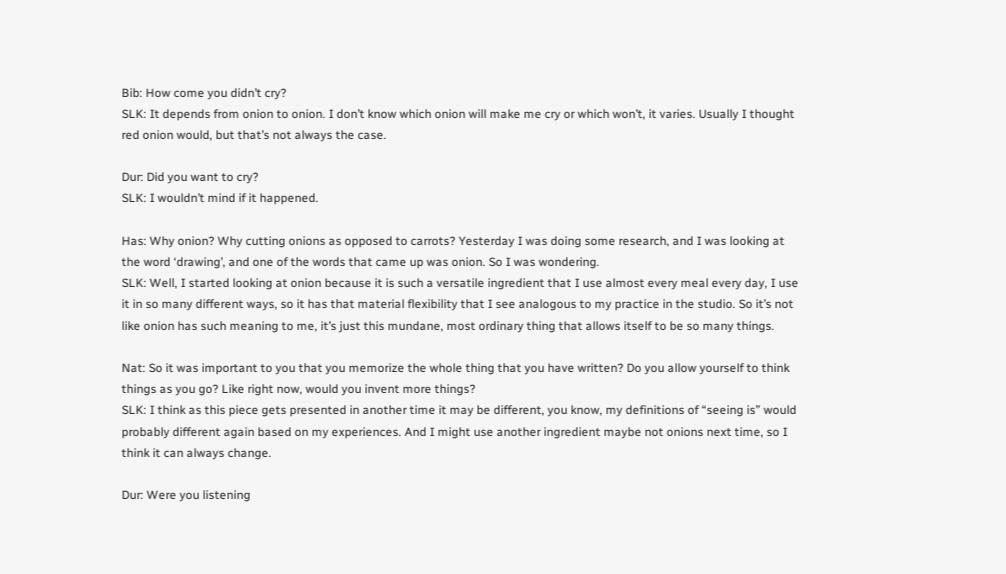Bib: How come you didn’t cry?
SLK: It depends from onion to onion. I don’t know which onion will make me cry or which won’t, it varies. Usually I thought red onion would, but that’s not always the case.

Dur: Did you want to cry?
SLK: I wouldn’t mind if it happened.

Has: Why onion? Why cutting onions as opposed to carrots? Yesterday I was doing some research, and I was looking at the word ‘drawing’, and one of the words that came up was onion. So I was wondering.
SLK: Well, I started looking at onion because it is such a versatile ingredient that I use almost every meal every day, I use it in so many different ways, so it has that material flexibility that I see analogous to my practice in the studio. So it’s not like onion has such meaning to me, it’s just this mundane, most ordinary thing that allows itself to be so many things.

Nat: So it was important to you that you memorize the whole thing that you have written? Do you allow yourself to think things as you go? Like right now, would you invent more things?
SLK: I think as this piece gets presented in another time it may be different, you know, my definitions of “seeing is” would probably different again based on my experiences. And I might use another ingredient maybe not onions next time, so I think it can always change.

Dur: Were you listening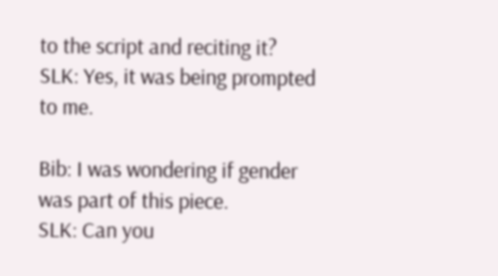to the script and reciting it?
SLK: Yes, it was being prompted to me.

Bib: I was wondering if gender was part of this piece.
SLK: Can you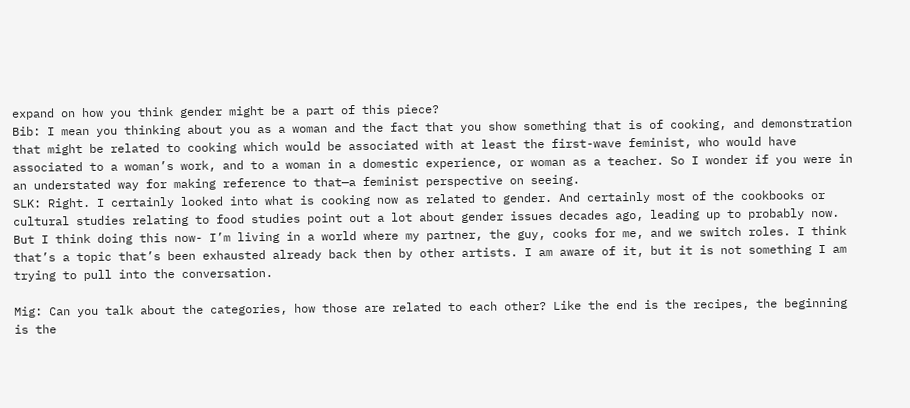expand on how you think gender might be a part of this piece?
Bib: I mean you thinking about you as a woman and the fact that you show something that is of cooking, and demonstration that might be related to cooking which would be associated with at least the first-wave feminist, who would have associated to a woman’s work, and to a woman in a domestic experience, or woman as a teacher. So I wonder if you were in an understated way for making reference to that—a feminist perspective on seeing.
SLK: Right. I certainly looked into what is cooking now as related to gender. And certainly most of the cookbooks or cultural studies relating to food studies point out a lot about gender issues decades ago, leading up to probably now. But I think doing this now- I’m living in a world where my partner, the guy, cooks for me, and we switch roles. I think that’s a topic that’s been exhausted already back then by other artists. I am aware of it, but it is not something I am trying to pull into the conversation.

Mig: Can you talk about the categories, how those are related to each other? Like the end is the recipes, the beginning is the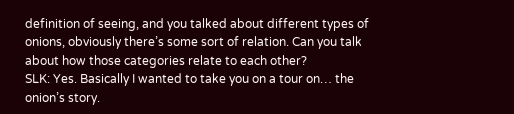definition of seeing, and you talked about different types of onions, obviously there’s some sort of relation. Can you talk about how those categories relate to each other?
SLK: Yes. Basically I wanted to take you on a tour on… the onion’s story.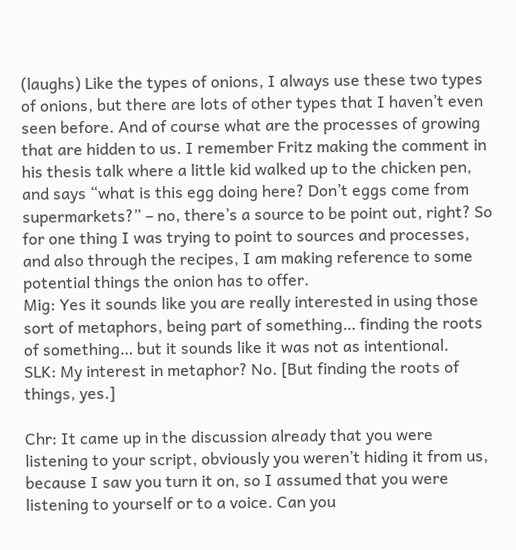(laughs) Like the types of onions, I always use these two types of onions, but there are lots of other types that I haven’t even seen before. And of course what are the processes of growing that are hidden to us. I remember Fritz making the comment in his thesis talk where a little kid walked up to the chicken pen, and says “what is this egg doing here? Don’t eggs come from supermarkets?” – no, there’s a source to be point out, right? So for one thing I was trying to point to sources and processes, and also through the recipes, I am making reference to some potential things the onion has to offer.
Mig: Yes it sounds like you are really interested in using those sort of metaphors, being part of something… finding the roots of something… but it sounds like it was not as intentional.
SLK: My interest in metaphor? No. [But finding the roots of things, yes.]

Chr: It came up in the discussion already that you were listening to your script, obviously you weren’t hiding it from us, because I saw you turn it on, so I assumed that you were listening to yourself or to a voice. Can you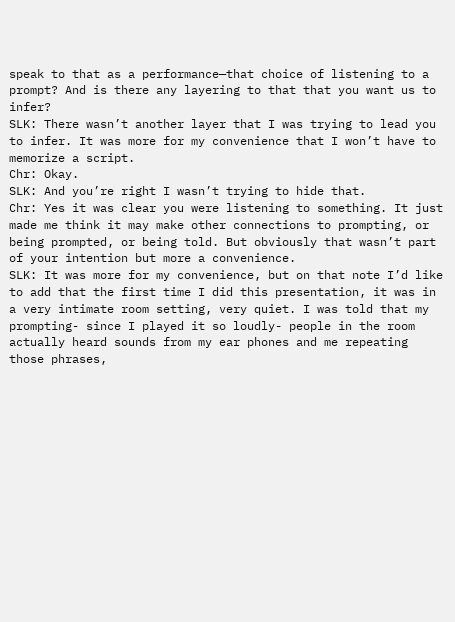speak to that as a performance—that choice of listening to a prompt? And is there any layering to that that you want us to infer?
SLK: There wasn’t another layer that I was trying to lead you to infer. It was more for my convenience that I won’t have to memorize a script.
Chr: Okay.
SLK: And you’re right I wasn’t trying to hide that.
Chr: Yes it was clear you were listening to something. It just made me think it may make other connections to prompting, or being prompted, or being told. But obviously that wasn’t part of your intention but more a convenience.
SLK: It was more for my convenience, but on that note I’d like to add that the first time I did this presentation, it was in a very intimate room setting, very quiet. I was told that my prompting- since I played it so loudly- people in the room actually heard sounds from my ear phones and me repeating those phrases,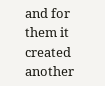and for them it created another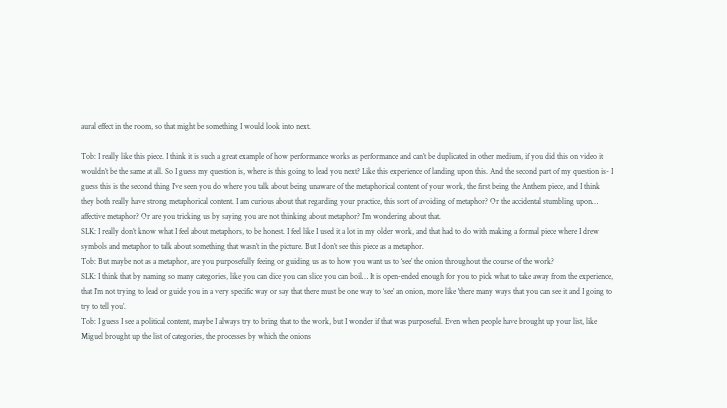aural effect in the room, so that might be something I would look into next.

Tob: I really like this piece. I think it is such a great example of how performance works as performance and can’t be duplicated in other medium, if you did this on video it wouldn’t be the same at all. So I guess my question is, where is this going to lead you next? Like this experience of landing upon this. And the second part of my question is- I guess this is the second thing I’ve seen you do where you talk about being unaware of the metaphorical content of your work, the first being the Anthem piece, and I think they both really have strong metaphorical content. I am curious about that regarding your practice, this sort of avoiding of metaphor? Or the accidental stumbling upon… affective metaphor? Or are you tricking us by saying you are not thinking about metaphor? I’m wondering about that.
SLK: I really don’t know what I feel about metaphors, to be honest. I feel like I used it a lot in my older work, and that had to do with making a formal piece where I drew symbols and metaphor to talk about something that wasn’t in the picture. But I don’t see this piece as a metaphor.
Tob: But maybe not as a metaphor, are you purposefully feeing or guiding us as to how you want us to ‘see’ the onion throughout the course of the work?
SLK: I think that by naming so many categories, like you can dice you can slice you can boil… It is open-ended enough for you to pick what to take away from the experience, that I’m not trying to lead or guide you in a very specific way or say that there must be one way to ‘see’ an onion, more like 'there many ways that you can see it and I going to try to tell you’.
Tob: I guess I see a political content, maybe I always try to bring that to the work, but I wonder if that was purposeful. Even when people have brought up your list, like Miguel brought up the list of categories, the processes by which the onions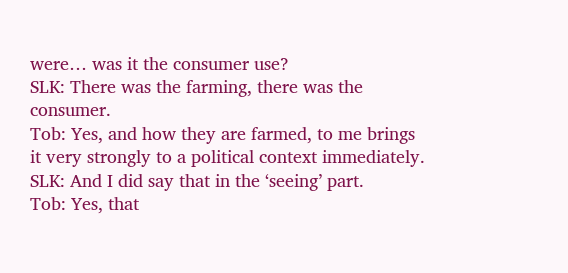were… was it the consumer use?
SLK: There was the farming, there was the consumer.
Tob: Yes, and how they are farmed, to me brings it very strongly to a political context immediately.
SLK: And I did say that in the ‘seeing’ part.
Tob: Yes, that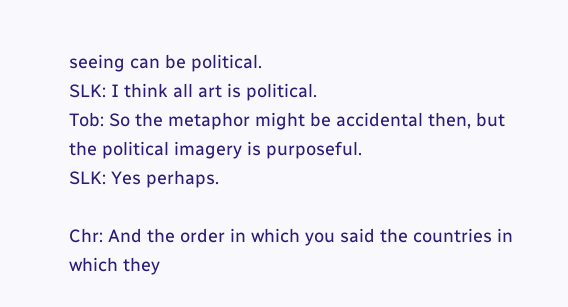seeing can be political.
SLK: I think all art is political.
Tob: So the metaphor might be accidental then, but the political imagery is purposeful.
SLK: Yes perhaps.

Chr: And the order in which you said the countries in which they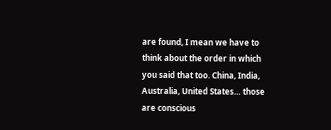are found, I mean we have to think about the order in which you said that too. China, India, Australia, United States… those are conscious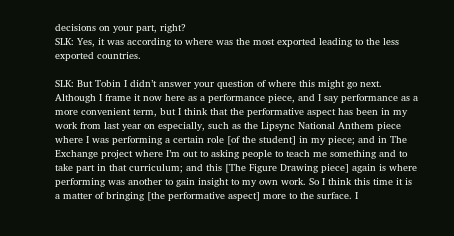decisions on your part, right?
SLK: Yes, it was according to where was the most exported leading to the less exported countries.

SLK: But Tobin I didn’t answer your question of where this might go next. Although I frame it now here as a performance piece, and I say performance as a more convenient term, but I think that the performative aspect has been in my work from last year on especially, such as the Lipsync National Anthem piece where I was performing a certain role [of the student] in my piece; and in The Exchange project where I’m out to asking people to teach me something and to take part in that curriculum; and this [The Figure Drawing piece] again is where performing was another to gain insight to my own work. So I think this time it is a matter of bringing [the performative aspect] more to the surface. I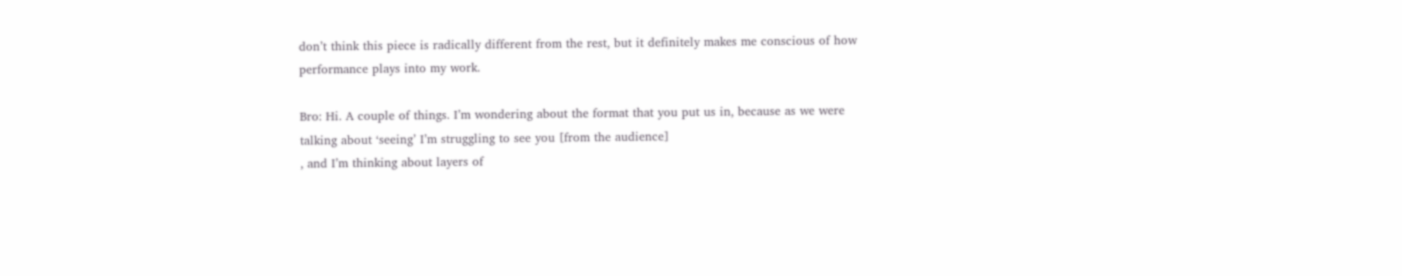don’t think this piece is radically different from the rest, but it definitely makes me conscious of how performance plays into my work.

Bro: Hi. A couple of things. I’m wondering about the format that you put us in, because as we were talking about ‘seeing’ I’m struggling to see you [from the audience]
, and I’m thinking about layers of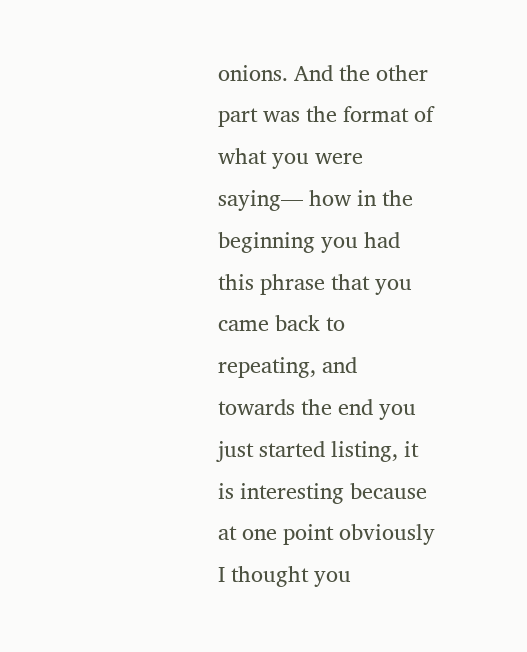onions. And the other part was the format of what you were saying— how in the beginning you had this phrase that you came back to repeating, and towards the end you just started listing, it is interesting because at one point obviously I thought you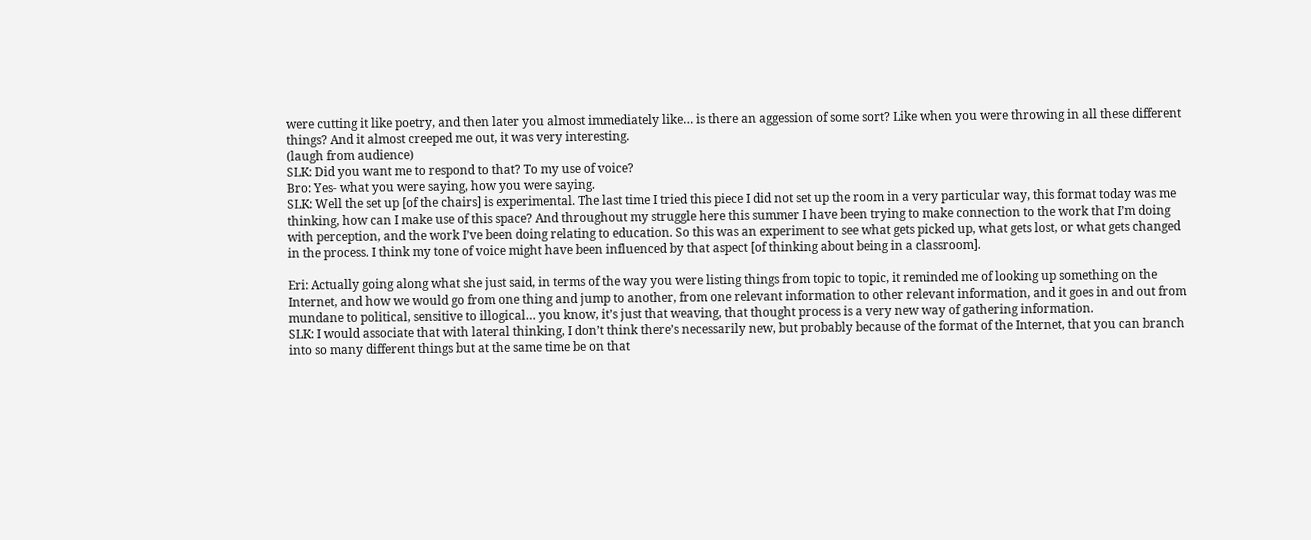were cutting it like poetry, and then later you almost immediately like… is there an aggession of some sort? Like when you were throwing in all these different things? And it almost creeped me out, it was very interesting.
(laugh from audience)
SLK: Did you want me to respond to that? To my use of voice?
Bro: Yes- what you were saying, how you were saying.
SLK: Well the set up [of the chairs] is experimental. The last time I tried this piece I did not set up the room in a very particular way, this format today was me thinking, how can I make use of this space? And throughout my struggle here this summer I have been trying to make connection to the work that I’m doing with perception, and the work I’ve been doing relating to education. So this was an experiment to see what gets picked up, what gets lost, or what gets changed in the process. I think my tone of voice might have been influenced by that aspect [of thinking about being in a classroom].

Eri: Actually going along what she just said, in terms of the way you were listing things from topic to topic, it reminded me of looking up something on the Internet, and how we would go from one thing and jump to another, from one relevant information to other relevant information, and it goes in and out from mundane to political, sensitive to illogical… you know, it’s just that weaving, that thought process is a very new way of gathering information.
SLK: I would associate that with lateral thinking, I don’t think there’s necessarily new, but probably because of the format of the Internet, that you can branch into so many different things but at the same time be on that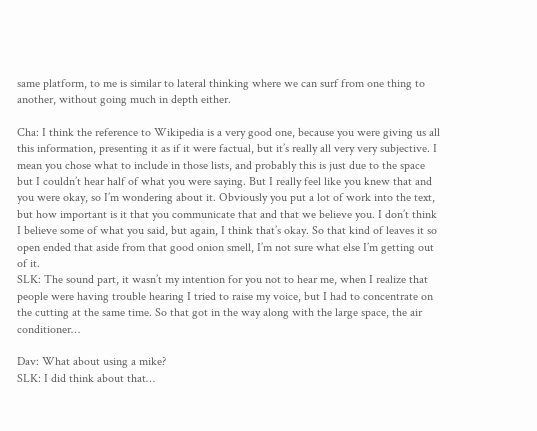same platform, to me is similar to lateral thinking where we can surf from one thing to another, without going much in depth either.

Cha: I think the reference to Wikipedia is a very good one, because you were giving us all this information, presenting it as if it were factual, but it’s really all very very subjective. I mean you chose what to include in those lists, and probably this is just due to the space but I couldn’t hear half of what you were saying. But I really feel like you knew that and you were okay, so I’m wondering about it. Obviously you put a lot of work into the text, but how important is it that you communicate that and that we believe you. I don’t think I believe some of what you said, but again, I think that’s okay. So that kind of leaves it so open ended that aside from that good onion smell, I’m not sure what else I’m getting out of it.
SLK: The sound part, it wasn’t my intention for you not to hear me, when I realize that people were having trouble hearing I tried to raise my voice, but I had to concentrate on the cutting at the same time. So that got in the way along with the large space, the air conditioner…

Dav: What about using a mike?
SLK: I did think about that…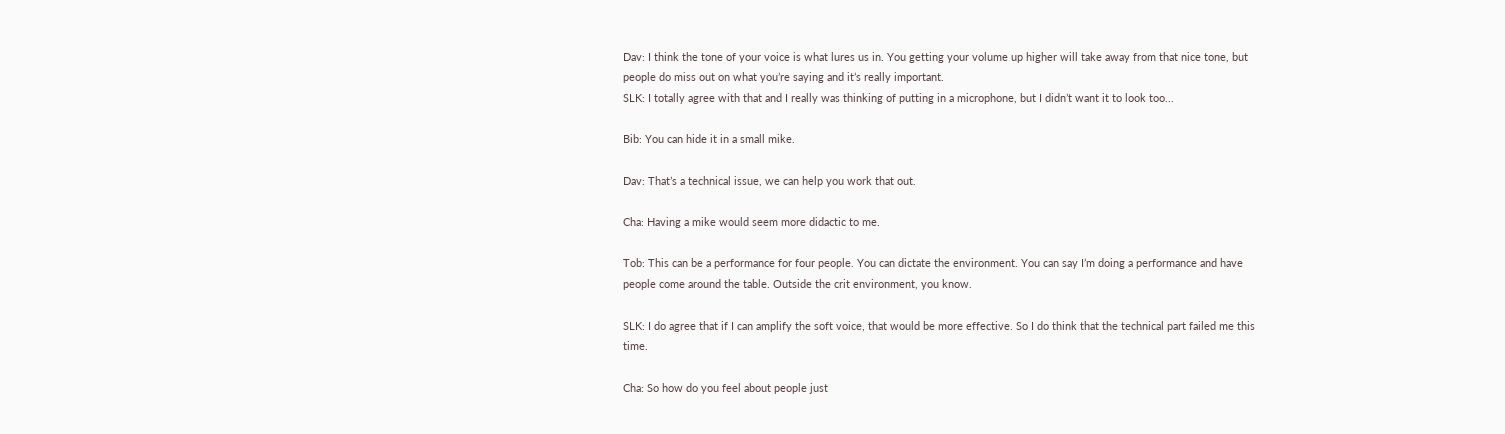Dav: I think the tone of your voice is what lures us in. You getting your volume up higher will take away from that nice tone, but people do miss out on what you’re saying and it’s really important.
SLK: I totally agree with that and I really was thinking of putting in a microphone, but I didn’t want it to look too...

Bib: You can hide it in a small mike.

Dav: That’s a technical issue, we can help you work that out.

Cha: Having a mike would seem more didactic to me.

Tob: This can be a performance for four people. You can dictate the environment. You can say I’m doing a performance and have people come around the table. Outside the crit environment, you know.

SLK: I do agree that if I can amplify the soft voice, that would be more effective. So I do think that the technical part failed me this time.

Cha: So how do you feel about people just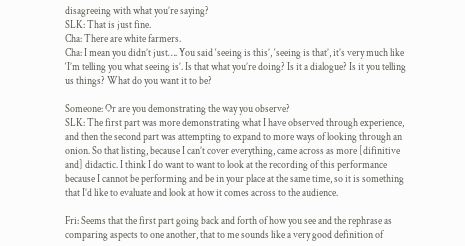disagreeing with what you’re saying?
SLK: That is just fine.
Cha: There are white farmers.
Cha: I mean you didn’t just…. You said ‘seeing is this’, ‘seeing is that’, it’s very much like ‘I’m telling you what seeing is’. Is that what you’re doing? Is it a dialogue? Is it you telling us things? What do you want it to be?

Someone: Or are you demonstrating the way you observe?
SLK: The first part was more demonstrating what I have observed through experience, and then the second part was attempting to expand to more ways of looking through an onion. So that listing, because I can’t cover everything, came across as more [difinitive and] didactic. I think I do want to want to look at the recording of this performance because I cannot be performing and be in your place at the same time, so it is something that I’d like to evaluate and look at how it comes across to the audience.

Fri: Seems that the first part going back and forth of how you see and the rephrase as comparing aspects to one another, that to me sounds like a very good definition of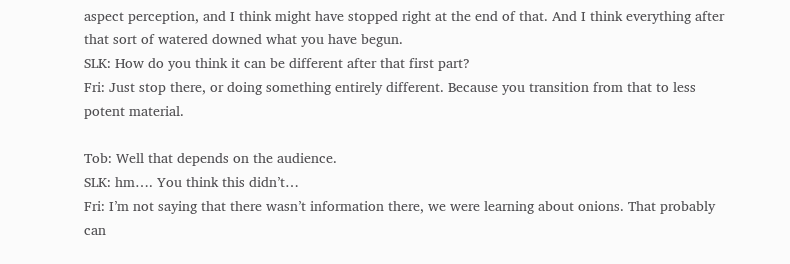aspect perception, and I think might have stopped right at the end of that. And I think everything after that sort of watered downed what you have begun.
SLK: How do you think it can be different after that first part?
Fri: Just stop there, or doing something entirely different. Because you transition from that to less potent material.

Tob: Well that depends on the audience.
SLK: hm…. You think this didn’t…
Fri: I’m not saying that there wasn’t information there, we were learning about onions. That probably can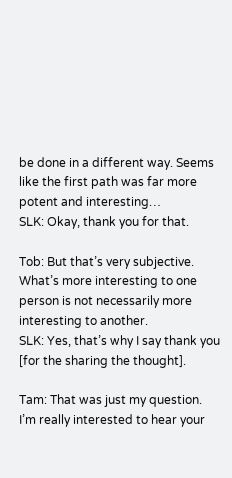be done in a different way. Seems like the first path was far more potent and interesting…
SLK: Okay, thank you for that.

Tob: But that’s very subjective. What’s more interesting to one person is not necessarily more interesting to another.
SLK: Yes, that’s why I say thank you [for the sharing the thought].

Tam: That was just my question. I’m really interested to hear your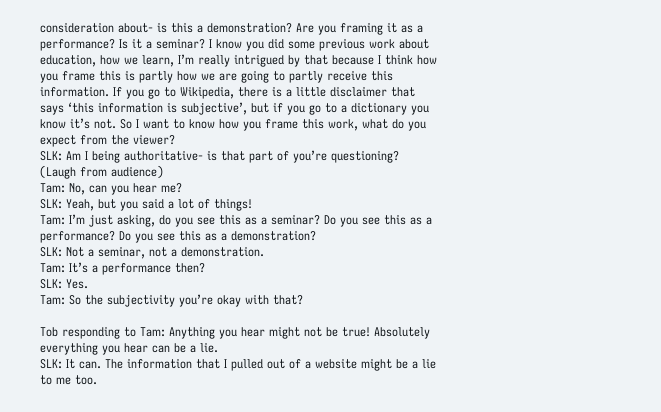consideration about- is this a demonstration? Are you framing it as a performance? Is it a seminar? I know you did some previous work about education, how we learn, I’m really intrigued by that because I think how you frame this is partly how we are going to partly receive this information. If you go to Wikipedia, there is a little disclaimer that says ‘this information is subjective’, but if you go to a dictionary you know it’s not. So I want to know how you frame this work, what do you expect from the viewer?
SLK: Am I being authoritative- is that part of you’re questioning?
(Laugh from audience)
Tam: No, can you hear me?
SLK: Yeah, but you said a lot of things!
Tam: I’m just asking, do you see this as a seminar? Do you see this as a performance? Do you see this as a demonstration?
SLK: Not a seminar, not a demonstration.
Tam: It’s a performance then?
SLK: Yes.
Tam: So the subjectivity you’re okay with that?

Tob responding to Tam: Anything you hear might not be true! Absolutely everything you hear can be a lie.
SLK: It can. The information that I pulled out of a website might be a lie to me too.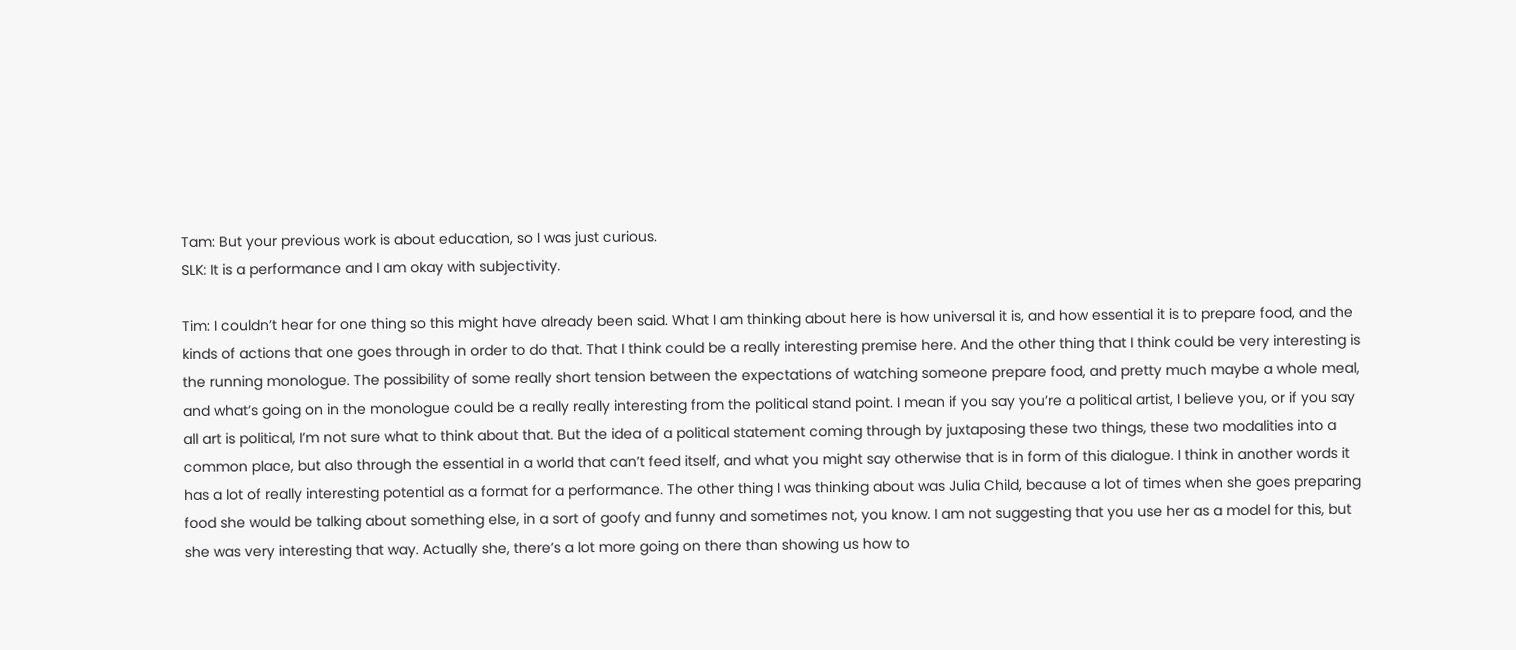Tam: But your previous work is about education, so I was just curious.
SLK: It is a performance and I am okay with subjectivity.

Tim: I couldn’t hear for one thing so this might have already been said. What I am thinking about here is how universal it is, and how essential it is to prepare food, and the kinds of actions that one goes through in order to do that. That I think could be a really interesting premise here. And the other thing that I think could be very interesting is the running monologue. The possibility of some really short tension between the expectations of watching someone prepare food, and pretty much maybe a whole meal, and what’s going on in the monologue could be a really really interesting from the political stand point. I mean if you say you’re a political artist, I believe you, or if you say all art is political, I’m not sure what to think about that. But the idea of a political statement coming through by juxtaposing these two things, these two modalities into a common place, but also through the essential in a world that can’t feed itself, and what you might say otherwise that is in form of this dialogue. I think in another words it has a lot of really interesting potential as a format for a performance. The other thing I was thinking about was Julia Child, because a lot of times when she goes preparing food she would be talking about something else, in a sort of goofy and funny and sometimes not, you know. I am not suggesting that you use her as a model for this, but she was very interesting that way. Actually she, there’s a lot more going on there than showing us how to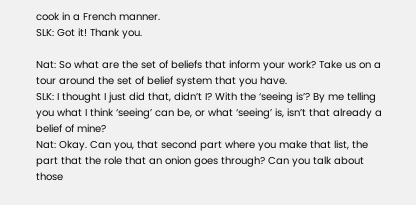cook in a French manner.
SLK: Got it! Thank you.

Nat: So what are the set of beliefs that inform your work? Take us on a tour around the set of belief system that you have.
SLK: I thought I just did that, didn’t I? With the ‘seeing is’? By me telling you what I think ‘seeing’ can be, or what ‘seeing’ is, isn’t that already a belief of mine?
Nat: Okay. Can you, that second part where you make that list, the part that the role that an onion goes through? Can you talk about those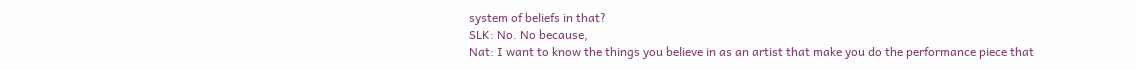system of beliefs in that?
SLK: No. No because,
Nat: I want to know the things you believe in as an artist that make you do the performance piece that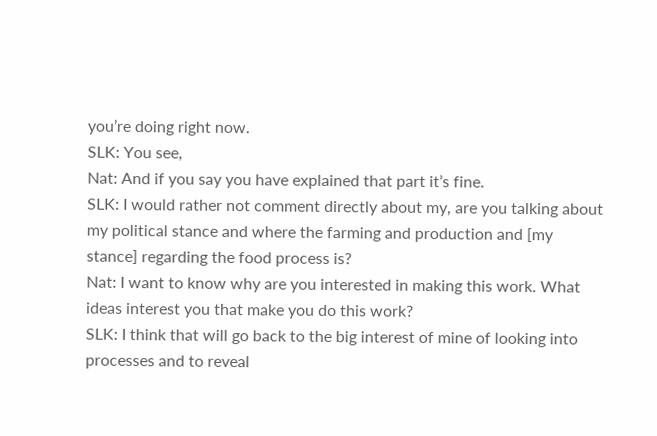you’re doing right now.
SLK: You see,
Nat: And if you say you have explained that part it’s fine.
SLK: I would rather not comment directly about my, are you talking about my political stance and where the farming and production and [my stance] regarding the food process is?
Nat: I want to know why are you interested in making this work. What ideas interest you that make you do this work?
SLK: I think that will go back to the big interest of mine of looking into processes and to reveal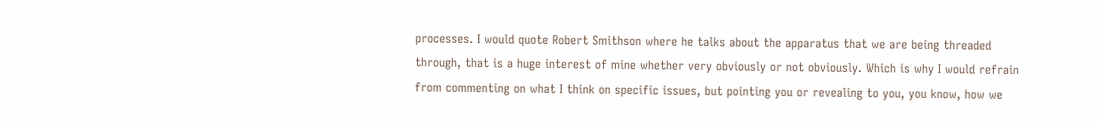processes. I would quote Robert Smithson where he talks about the apparatus that we are being threaded through, that is a huge interest of mine whether very obviously or not obviously. Which is why I would refrain from commenting on what I think on specific issues, but pointing you or revealing to you, you know, how we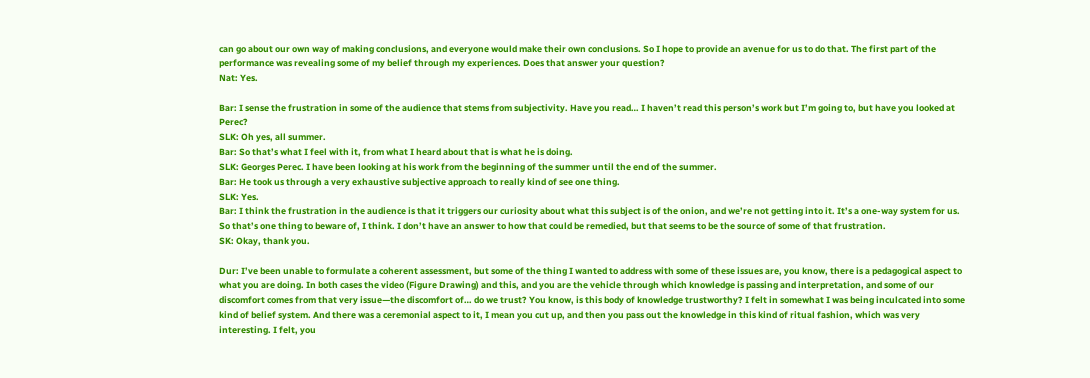can go about our own way of making conclusions, and everyone would make their own conclusions. So I hope to provide an avenue for us to do that. The first part of the performance was revealing some of my belief through my experiences. Does that answer your question?
Nat: Yes.

Bar: I sense the frustration in some of the audience that stems from subjectivity. Have you read… I haven’t read this person’s work but I’m going to, but have you looked at Perec?
SLK: Oh yes, all summer.
Bar: So that’s what I feel with it, from what I heard about that is what he is doing.
SLK: Georges Perec. I have been looking at his work from the beginning of the summer until the end of the summer.
Bar: He took us through a very exhaustive subjective approach to really kind of see one thing.
SLK: Yes.
Bar: I think the frustration in the audience is that it triggers our curiosity about what this subject is of the onion, and we’re not getting into it. It’s a one-way system for us. So that’s one thing to beware of, I think. I don’t have an answer to how that could be remedied, but that seems to be the source of some of that frustration.
SK: Okay, thank you.

Dur: I’ve been unable to formulate a coherent assessment, but some of the thing I wanted to address with some of these issues are, you know, there is a pedagogical aspect to what you are doing. In both cases the video (Figure Drawing) and this, and you are the vehicle through which knowledge is passing and interpretation, and some of our discomfort comes from that very issue—the discomfort of… do we trust? You know, is this body of knowledge trustworthy? I felt in somewhat I was being inculcated into some kind of belief system. And there was a ceremonial aspect to it, I mean you cut up, and then you pass out the knowledge in this kind of ritual fashion, which was very interesting. I felt, you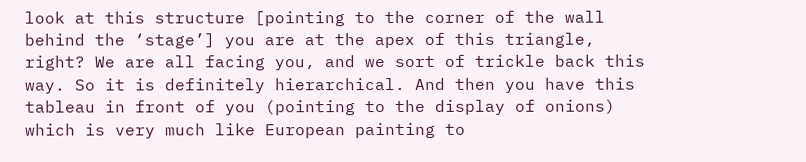look at this structure [pointing to the corner of the wall behind the ‘stage’] you are at the apex of this triangle, right? We are all facing you, and we sort of trickle back this way. So it is definitely hierarchical. And then you have this tableau in front of you (pointing to the display of onions) which is very much like European painting to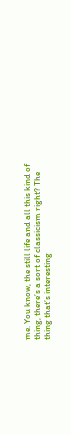me. You know, the still life and all this kind of thing, there’s a sort of classicism right? The thing that’s interesting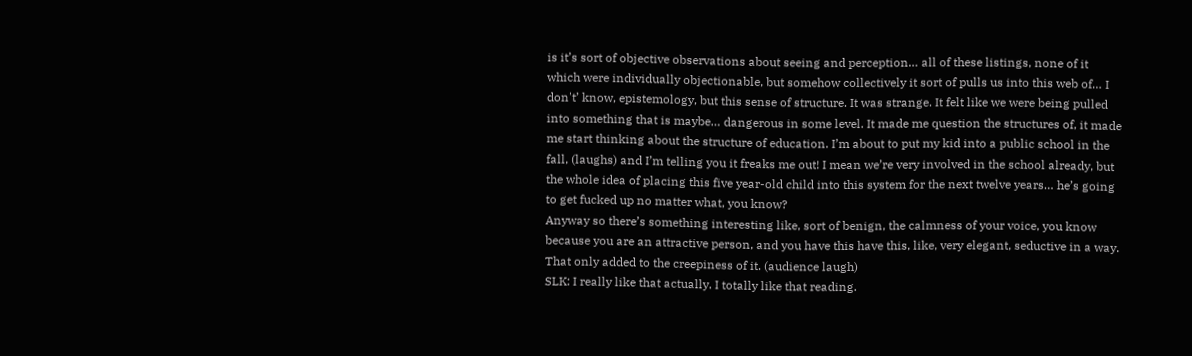is it’s sort of objective observations about seeing and perception… all of these listings, none of it which were individually objectionable, but somehow collectively it sort of pulls us into this web of… I don't’ know, epistemology, but this sense of structure. It was strange. It felt like we were being pulled into something that is maybe… dangerous in some level. It made me question the structures of, it made me start thinking about the structure of education. I’m about to put my kid into a public school in the fall, (laughs) and I’m telling you it freaks me out! I mean we’re very involved in the school already, but the whole idea of placing this five year-old child into this system for the next twelve years… he’s going to get fucked up no matter what, you know?
Anyway so there’s something interesting like, sort of benign, the calmness of your voice, you know because you are an attractive person, and you have this have this, like, very elegant, seductive in a way. That only added to the creepiness of it. (audience laugh)
SLK: I really like that actually. I totally like that reading.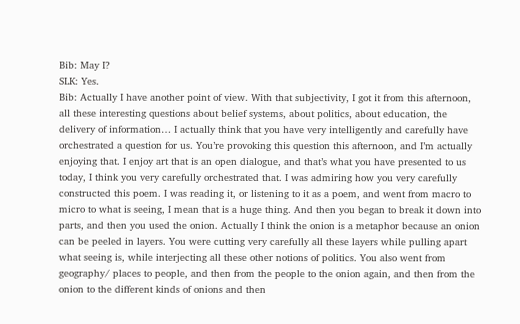Bib: May I?
SLK: Yes.
Bib: Actually I have another point of view. With that subjectivity, I got it from this afternoon, all these interesting questions about belief systems, about politics, about education, the delivery of information… I actually think that you have very intelligently and carefully have orchestrated a question for us. You’re provoking this question this afternoon, and I’m actually enjoying that. I enjoy art that is an open dialogue, and that’s what you have presented to us today, I think you very carefully orchestrated that. I was admiring how you very carefully constructed this poem. I was reading it, or listening to it as a poem, and went from macro to micro to what is seeing, I mean that is a huge thing. And then you began to break it down into parts, and then you used the onion. Actually I think the onion is a metaphor because an onion can be peeled in layers. You were cutting very carefully all these layers while pulling apart what seeing is, while interjecting all these other notions of politics. You also went from geography/ places to people, and then from the people to the onion again, and then from the onion to the different kinds of onions and then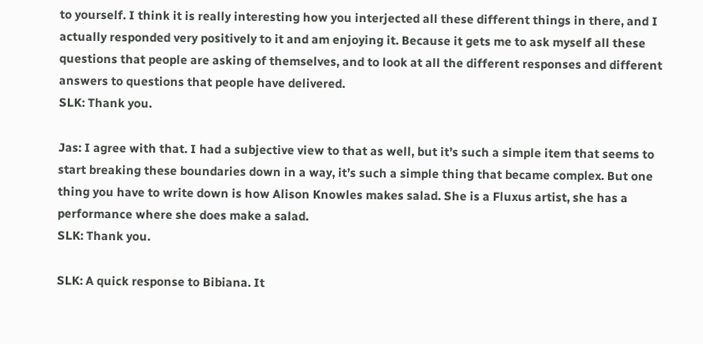to yourself. I think it is really interesting how you interjected all these different things in there, and I actually responded very positively to it and am enjoying it. Because it gets me to ask myself all these questions that people are asking of themselves, and to look at all the different responses and different answers to questions that people have delivered.
SLK: Thank you.

Jas: I agree with that. I had a subjective view to that as well, but it’s such a simple item that seems to start breaking these boundaries down in a way, it’s such a simple thing that became complex. But one thing you have to write down is how Alison Knowles makes salad. She is a Fluxus artist, she has a performance where she does make a salad.
SLK: Thank you.

SLK: A quick response to Bibiana. It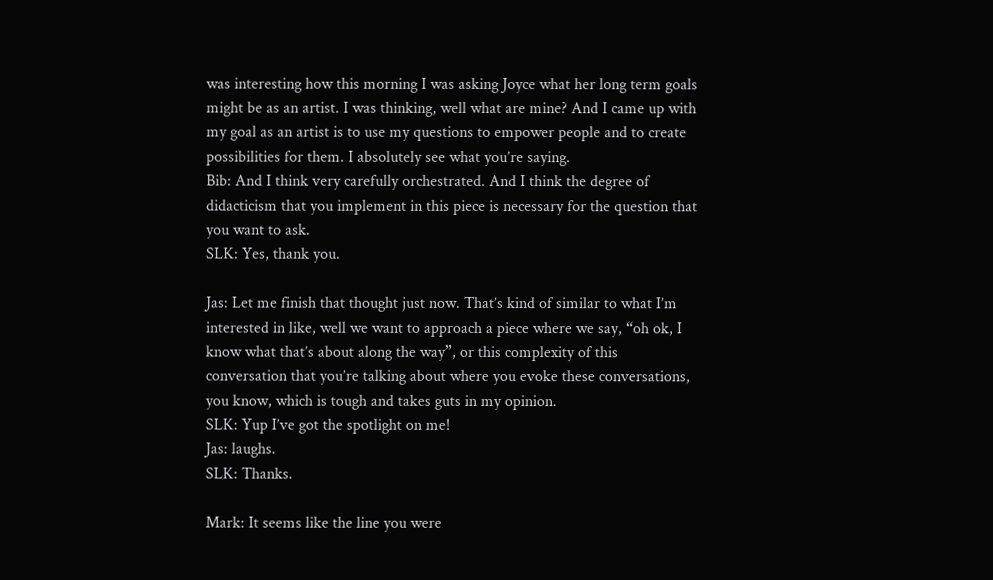was interesting how this morning I was asking Joyce what her long term goals might be as an artist. I was thinking, well what are mine? And I came up with my goal as an artist is to use my questions to empower people and to create possibilities for them. I absolutely see what you’re saying.
Bib: And I think very carefully orchestrated. And I think the degree of didacticism that you implement in this piece is necessary for the question that you want to ask.
SLK: Yes, thank you.

Jas: Let me finish that thought just now. That’s kind of similar to what I’m interested in like, well we want to approach a piece where we say, “oh ok, I know what that’s about along the way”, or this complexity of this conversation that you’re talking about where you evoke these conversations, you know, which is tough and takes guts in my opinion.
SLK: Yup I’ve got the spotlight on me!
Jas: laughs.
SLK: Thanks.

Mark: It seems like the line you were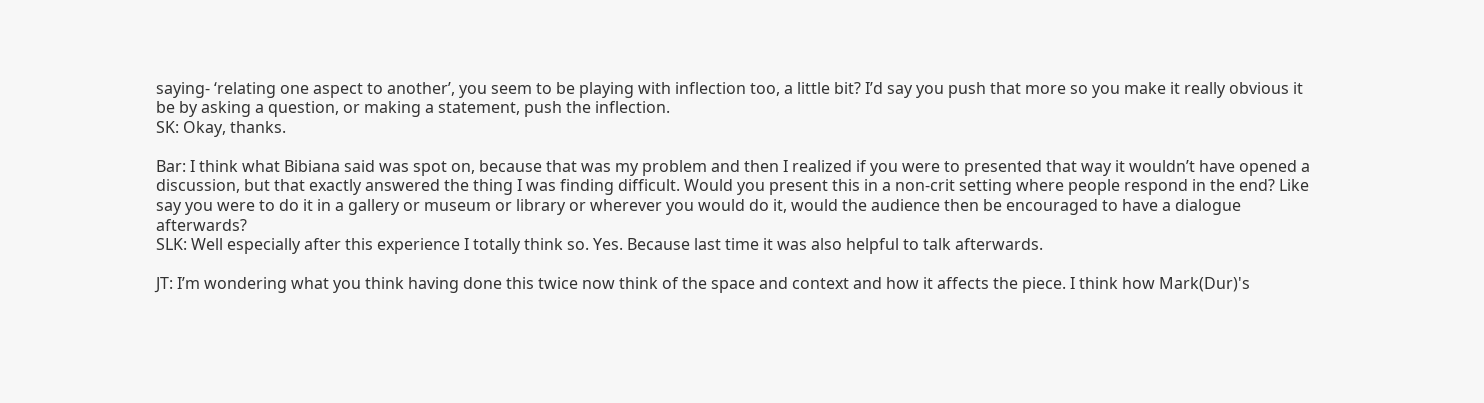saying- ‘relating one aspect to another’, you seem to be playing with inflection too, a little bit? I’d say you push that more so you make it really obvious it be by asking a question, or making a statement, push the inflection.
SK: Okay, thanks.

Bar: I think what Bibiana said was spot on, because that was my problem and then I realized if you were to presented that way it wouldn’t have opened a discussion, but that exactly answered the thing I was finding difficult. Would you present this in a non-crit setting where people respond in the end? Like say you were to do it in a gallery or museum or library or wherever you would do it, would the audience then be encouraged to have a dialogue afterwards?
SLK: Well especially after this experience I totally think so. Yes. Because last time it was also helpful to talk afterwards.

JT: I’m wondering what you think having done this twice now think of the space and context and how it affects the piece. I think how Mark(Dur)'s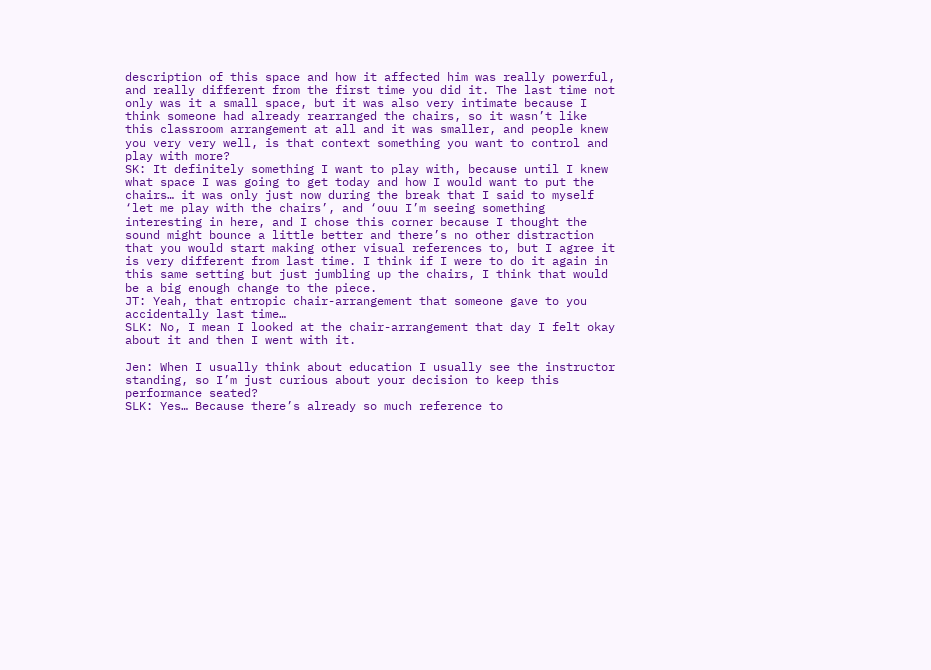description of this space and how it affected him was really powerful, and really different from the first time you did it. The last time not only was it a small space, but it was also very intimate because I think someone had already rearranged the chairs, so it wasn’t like this classroom arrangement at all and it was smaller, and people knew you very very well, is that context something you want to control and play with more?
SK: It definitely something I want to play with, because until I knew what space I was going to get today and how I would want to put the chairs… it was only just now during the break that I said to myself ‘let me play with the chairs’, and ‘ouu I’m seeing something interesting in here, and I chose this corner because I thought the sound might bounce a little better and there’s no other distraction that you would start making other visual references to, but I agree it is very different from last time. I think if I were to do it again in this same setting but just jumbling up the chairs, I think that would be a big enough change to the piece.
JT: Yeah, that entropic chair-arrangement that someone gave to you accidentally last time…
SLK: No, I mean I looked at the chair-arrangement that day I felt okay about it and then I went with it.

Jen: When I usually think about education I usually see the instructor standing, so I’m just curious about your decision to keep this performance seated?
SLK: Yes… Because there’s already so much reference to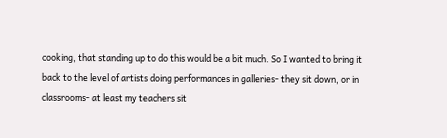cooking, that standing up to do this would be a bit much. So I wanted to bring it back to the level of artists doing performances in galleries- they sit down, or in classrooms- at least my teachers sit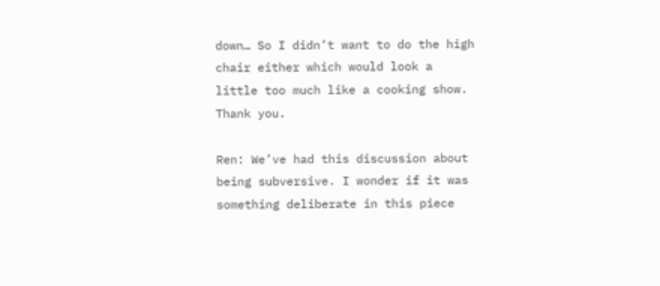down… So I didn’t want to do the high chair either which would look a little too much like a cooking show. Thank you.

Ren: We’ve had this discussion about being subversive. I wonder if it was something deliberate in this piece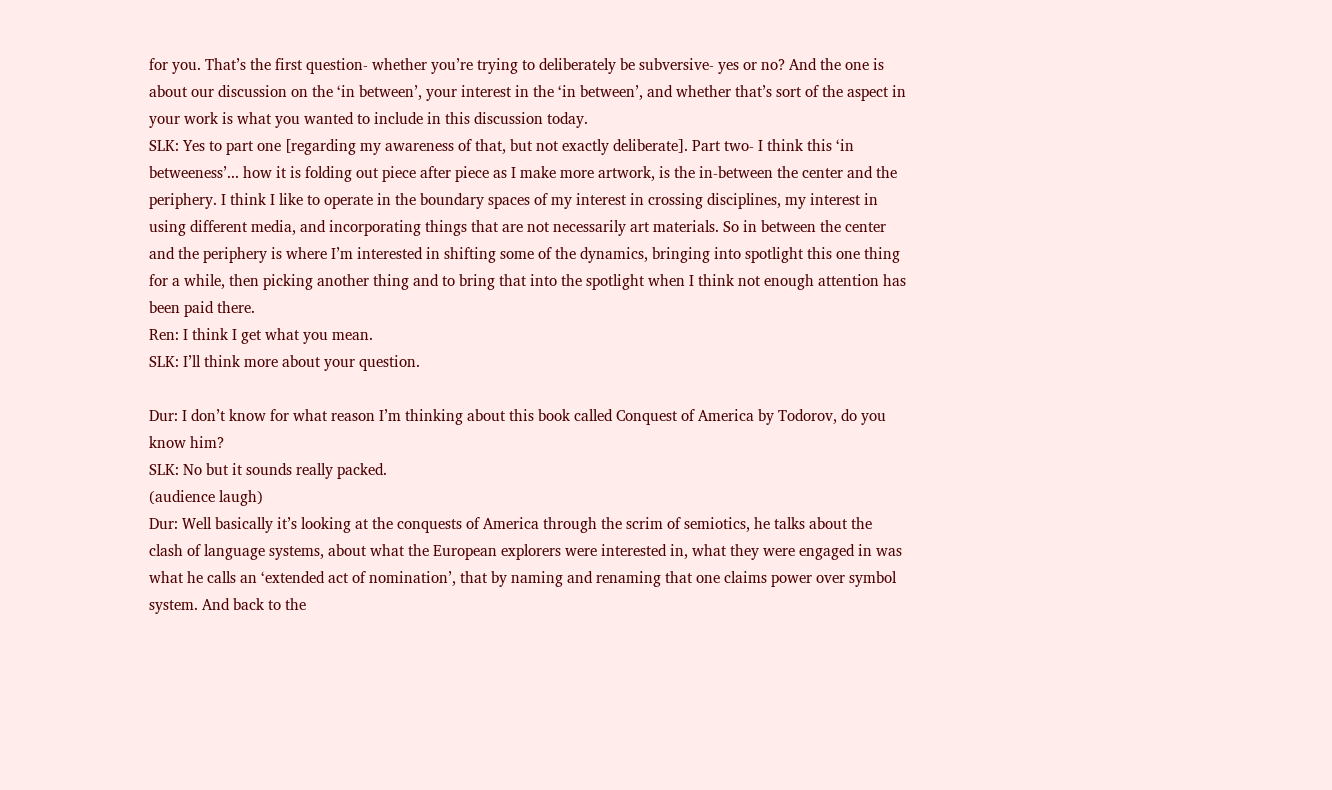for you. That’s the first question- whether you’re trying to deliberately be subversive- yes or no? And the one is about our discussion on the ‘in between’, your interest in the ‘in between’, and whether that’s sort of the aspect in your work is what you wanted to include in this discussion today.
SLK: Yes to part one [regarding my awareness of that, but not exactly deliberate]. Part two- I think this ‘in betweeness’... how it is folding out piece after piece as I make more artwork, is the in-between the center and the periphery. I think I like to operate in the boundary spaces of my interest in crossing disciplines, my interest in using different media, and incorporating things that are not necessarily art materials. So in between the center and the periphery is where I’m interested in shifting some of the dynamics, bringing into spotlight this one thing for a while, then picking another thing and to bring that into the spotlight when I think not enough attention has been paid there.
Ren: I think I get what you mean.
SLK: I’ll think more about your question.

Dur: I don’t know for what reason I’m thinking about this book called Conquest of America by Todorov, do you know him?
SLK: No but it sounds really packed.
(audience laugh)
Dur: Well basically it’s looking at the conquests of America through the scrim of semiotics, he talks about the clash of language systems, about what the European explorers were interested in, what they were engaged in was what he calls an ‘extended act of nomination’, that by naming and renaming that one claims power over symbol system. And back to the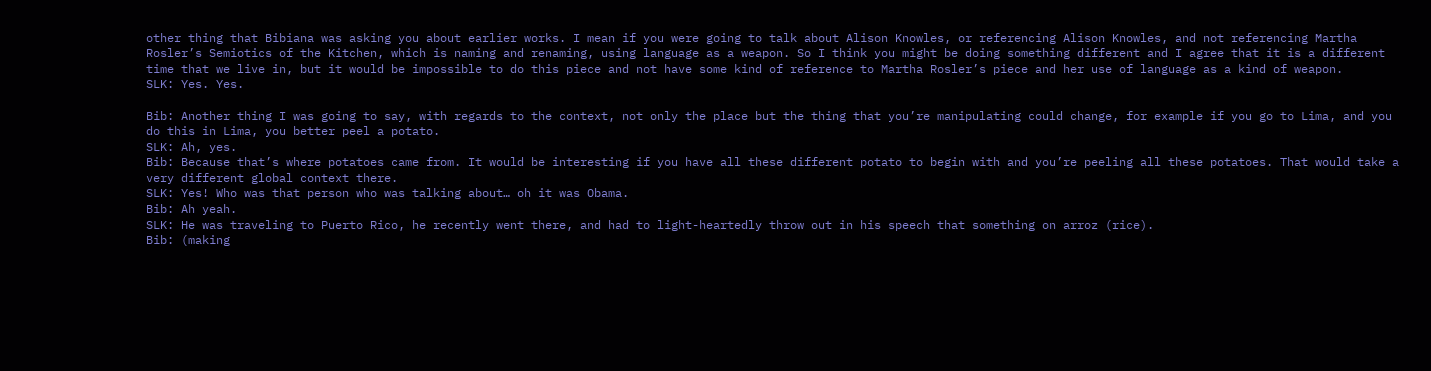other thing that Bibiana was asking you about earlier works. I mean if you were going to talk about Alison Knowles, or referencing Alison Knowles, and not referencing Martha Rosler’s Semiotics of the Kitchen, which is naming and renaming, using language as a weapon. So I think you might be doing something different and I agree that it is a different time that we live in, but it would be impossible to do this piece and not have some kind of reference to Martha Rosler’s piece and her use of language as a kind of weapon.
SLK: Yes. Yes.

Bib: Another thing I was going to say, with regards to the context, not only the place but the thing that you’re manipulating could change, for example if you go to Lima, and you do this in Lima, you better peel a potato.
SLK: Ah, yes.
Bib: Because that’s where potatoes came from. It would be interesting if you have all these different potato to begin with and you’re peeling all these potatoes. That would take a very different global context there.
SLK: Yes! Who was that person who was talking about… oh it was Obama.
Bib: Ah yeah.
SLK: He was traveling to Puerto Rico, he recently went there, and had to light-heartedly throw out in his speech that something on arroz (rice).
Bib: (making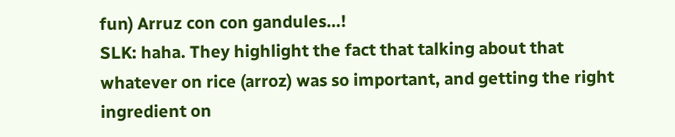fun) Arruz con con gandules…!
SLK: haha. They highlight the fact that talking about that whatever on rice (arroz) was so important, and getting the right ingredient on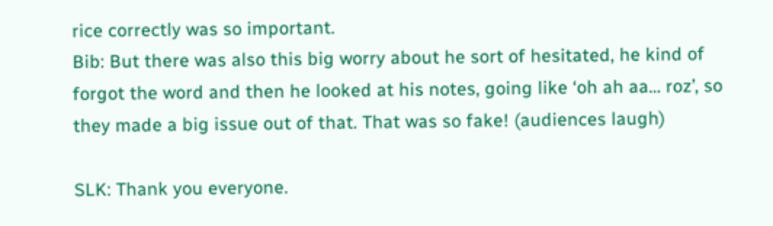rice correctly was so important.
Bib: But there was also this big worry about he sort of hesitated, he kind of forgot the word and then he looked at his notes, going like ‘oh ah aa… roz’, so they made a big issue out of that. That was so fake! (audiences laugh)

SLK: Thank you everyone.